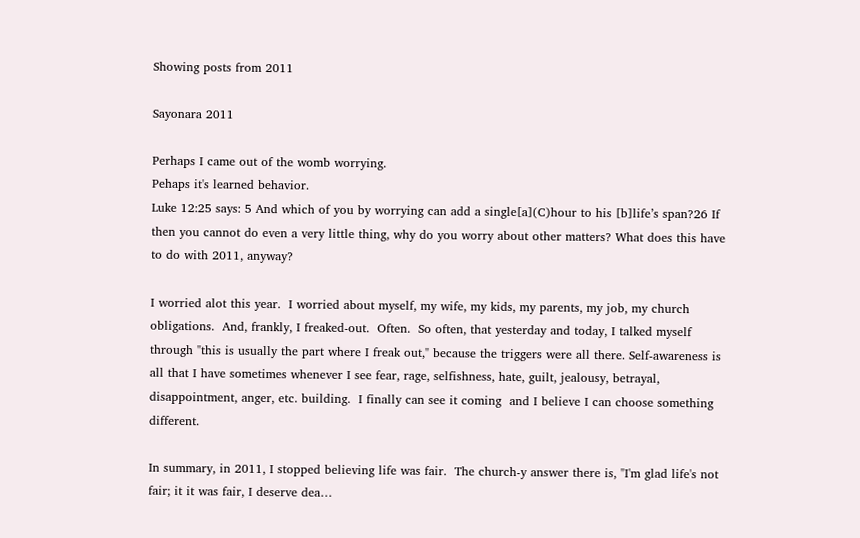Showing posts from 2011

Sayonara 2011

Perhaps I came out of the womb worrying.
Pehaps it's learned behavior.
Luke 12:25 says: 5 And which of you by worrying can add a single[a](C)hour to his [b]life’s span?26 If then you cannot do even a very little thing, why do you worry about other matters? What does this have to do with 2011, anyway?

I worried alot this year.  I worried about myself, my wife, my kids, my parents, my job, my church obligations.  And, frankly, I freaked-out.  Often.  So often, that yesterday and today, I talked myself through "this is usually the part where I freak out," because the triggers were all there. Self-awareness is all that I have sometimes whenever I see fear, rage, selfishness, hate, guilt, jealousy, betrayal, disappointment, anger, etc. building.  I finally can see it coming  and I believe I can choose something different.

In summary, in 2011, I stopped believing life was fair.  The church-y answer there is, "I'm glad life's not fair; it it was fair, I deserve dea…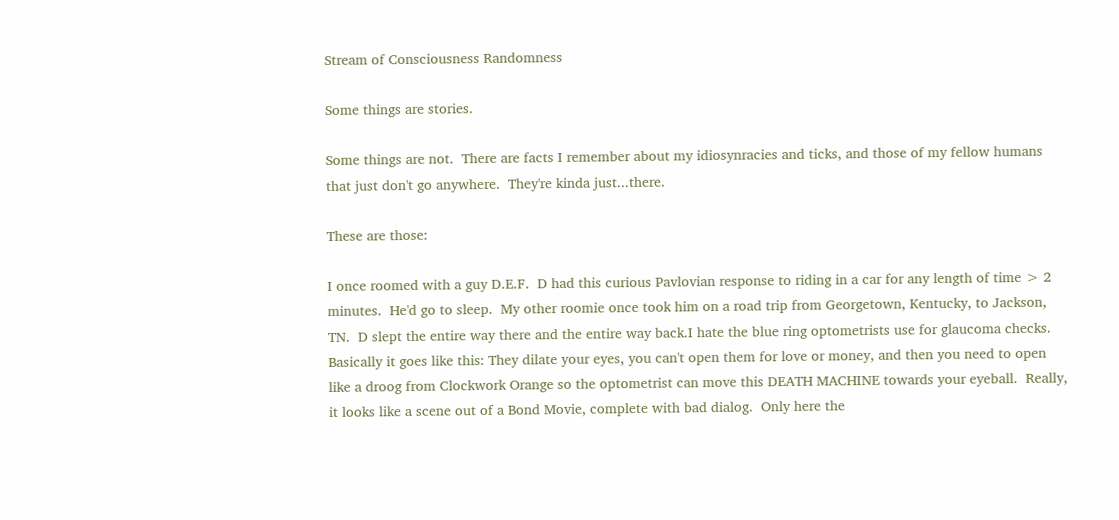Stream of Consciousness Randomness

Some things are stories.

Some things are not.  There are facts I remember about my idiosynracies and ticks, and those of my fellow humans that just don't go anywhere.  They're kinda just...there.

These are those:

I once roomed with a guy D.E.F.  D had this curious Pavlovian response to riding in a car for any length of time > 2 minutes.  He'd go to sleep.  My other roomie once took him on a road trip from Georgetown, Kentucky, to Jackson, TN.  D slept the entire way there and the entire way back.I hate the blue ring optometrists use for glaucoma checks.  Basically it goes like this: They dilate your eyes, you can't open them for love or money, and then you need to open like a droog from Clockwork Orange so the optometrist can move this DEATH MACHINE towards your eyeball.  Really, it looks like a scene out of a Bond Movie, complete with bad dialog.  Only here the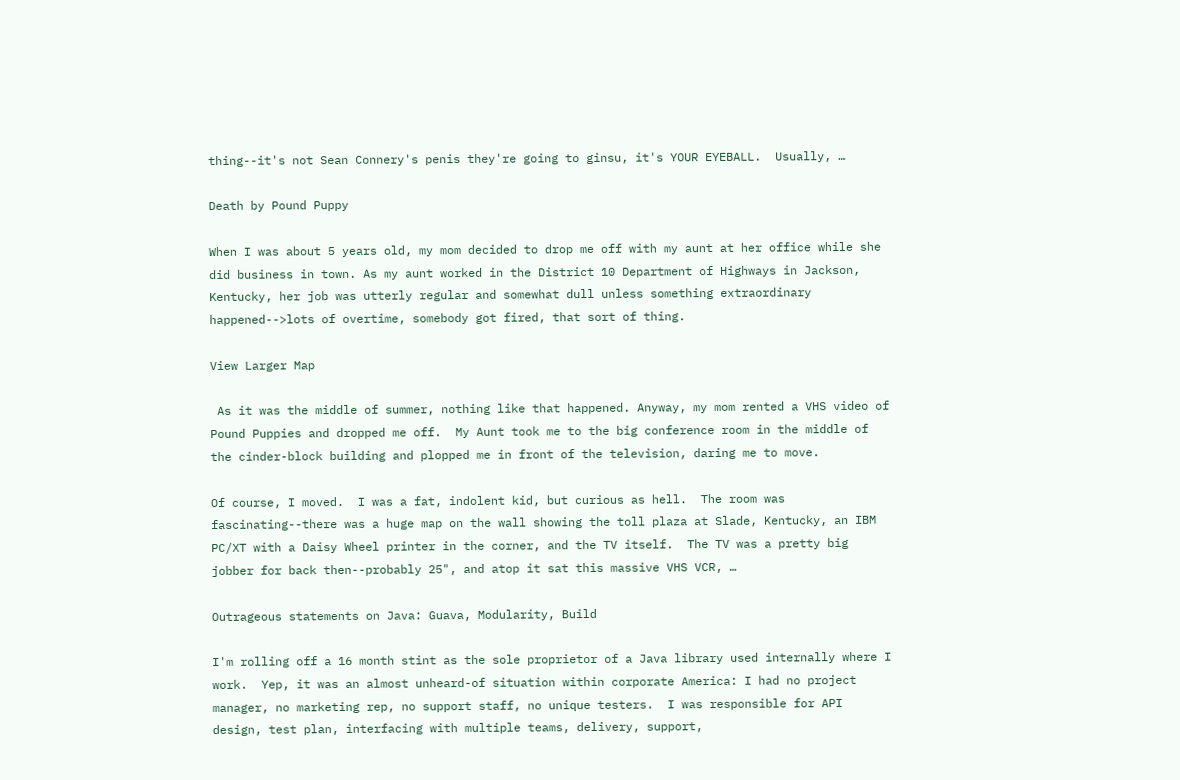thing--it's not Sean Connery's penis they're going to ginsu, it's YOUR EYEBALL.  Usually, …

Death by Pound Puppy

When I was about 5 years old, my mom decided to drop me off with my aunt at her office while she did business in town. As my aunt worked in the District 10 Department of Highways in Jackson, Kentucky, her job was utterly regular and somewhat dull unless something extraordinary happened-->lots of overtime, somebody got fired, that sort of thing.

View Larger Map

 As it was the middle of summer, nothing like that happened. Anyway, my mom rented a VHS video of Pound Puppies and dropped me off.  My Aunt took me to the big conference room in the middle of the cinder-block building and plopped me in front of the television, daring me to move.

Of course, I moved.  I was a fat, indolent kid, but curious as hell.  The room was fascinating--there was a huge map on the wall showing the toll plaza at Slade, Kentucky, an IBM PC/XT with a Daisy Wheel printer in the corner, and the TV itself.  The TV was a pretty big jobber for back then--probably 25", and atop it sat this massive VHS VCR, …

Outrageous statements on Java: Guava, Modularity, Build

I'm rolling off a 16 month stint as the sole proprietor of a Java library used internally where I work.  Yep, it was an almost unheard-of situation within corporate America: I had no project manager, no marketing rep, no support staff, no unique testers.  I was responsible for API design, test plan, interfacing with multiple teams, delivery, support,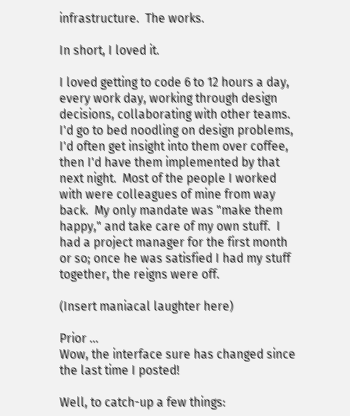infrastructure.  The works.

In short, I loved it.

I loved getting to code 6 to 12 hours a day, every work day, working through design decisions, collaborating with other teams.  I'd go to bed noodling on design problems, I'd often get insight into them over coffee, then I'd have them implemented by that next night.  Most of the people I worked with were colleagues of mine from way back.  My only mandate was "make them happy," and take care of my own stuff.  I had a project manager for the first month or so; once he was satisfied I had my stuff together, the reigns were off.

(Insert maniacal laughter here)

Prior …
Wow, the interface sure has changed since the last time I posted!

Well, to catch-up a few things: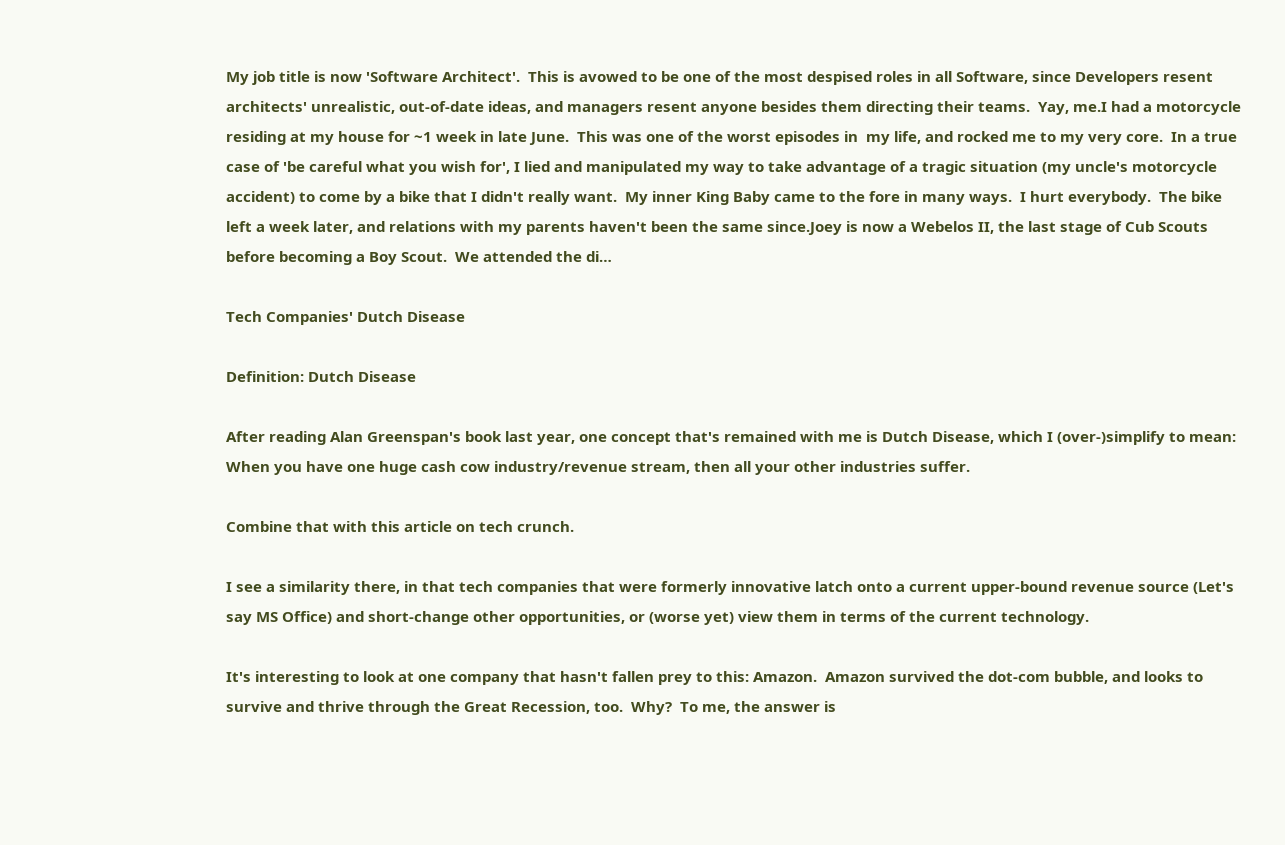My job title is now 'Software Architect'.  This is avowed to be one of the most despised roles in all Software, since Developers resent architects' unrealistic, out-of-date ideas, and managers resent anyone besides them directing their teams.  Yay, me.I had a motorcycle residing at my house for ~1 week in late June.  This was one of the worst episodes in  my life, and rocked me to my very core.  In a true case of 'be careful what you wish for', I lied and manipulated my way to take advantage of a tragic situation (my uncle's motorcycle accident) to come by a bike that I didn't really want.  My inner King Baby came to the fore in many ways.  I hurt everybody.  The bike left a week later, and relations with my parents haven't been the same since.Joey is now a Webelos II, the last stage of Cub Scouts before becoming a Boy Scout.  We attended the di…

Tech Companies' Dutch Disease

Definition: Dutch Disease

After reading Alan Greenspan's book last year, one concept that's remained with me is Dutch Disease, which I (over-)simplify to mean: When you have one huge cash cow industry/revenue stream, then all your other industries suffer.

Combine that with this article on tech crunch.

I see a similarity there, in that tech companies that were formerly innovative latch onto a current upper-bound revenue source (Let's say MS Office) and short-change other opportunities, or (worse yet) view them in terms of the current technology.

It's interesting to look at one company that hasn't fallen prey to this: Amazon.  Amazon survived the dot-com bubble, and looks to survive and thrive through the Great Recession, too.  Why?  To me, the answer is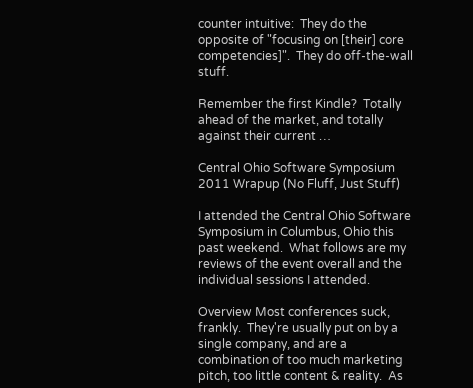counter intuitive:  They do the opposite of "focusing on [their] core competencies]".  They do off-the-wall stuff.

Remember the first Kindle?  Totally ahead of the market, and totally against their current …

Central Ohio Software Symposium 2011 Wrapup (No Fluff, Just Stuff)

I attended the Central Ohio Software Symposium in Columbus, Ohio this past weekend.  What follows are my reviews of the event overall and the individual sessions I attended.

Overview Most conferences suck, frankly.  They're usually put on by a single company, and are a combination of too much marketing pitch, too little content & reality.  As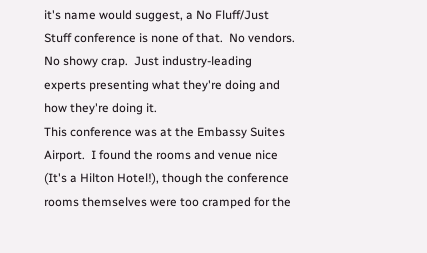it's name would suggest, a No Fluff/Just Stuff conference is none of that.  No vendors.  No showy crap.  Just industry-leading experts presenting what they're doing and how they're doing it.
This conference was at the Embassy Suites Airport.  I found the rooms and venue nice (It's a Hilton Hotel!), though the conference rooms themselves were too cramped for the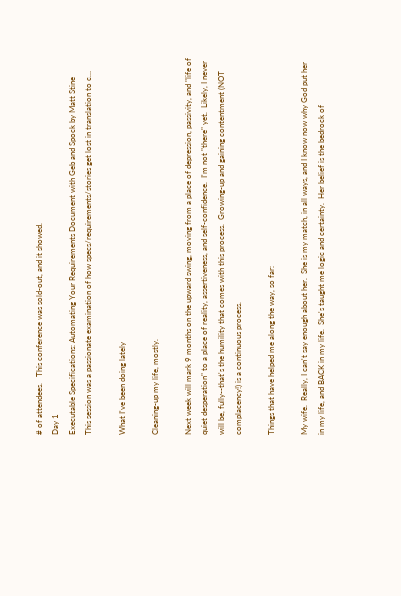# of attendees.   This conference was sold-out, and it showed.
Day 1
Executable Specifications: Automating Your Requirements Document with Geb and Spock by Matt Stine
This session was a passionate examination of how specs/requirements/stories get lost in translation to c…

What I've been doing lately

Cleaning-up my life, mostly.

Next week will mark 9 months on the upward swing, moving from a place of depression, passivity, and "life of quiet desperation" to a place of reality, assertiveness, and self-confidence.  I'm not "there" yet.  Likely, I never will be, fully--that's the humility that comes with this process.  Growing-up and gaining contentment (NOT complacency!) is a continuous process.

Things that have helped me along the way, so far:

My wife.  Really, I can't say enough about her.  She is my match, in all ways, and I know now why God put her in my life, and BACK in my life.  She's taught me logic and certainty.  Her belief is the bedrock of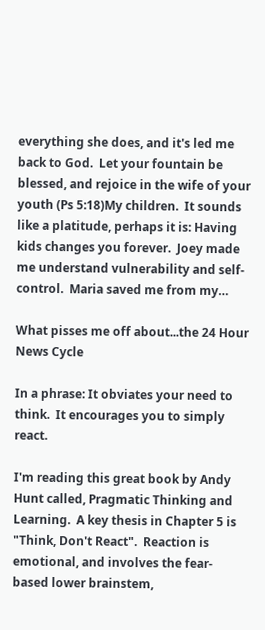everything she does, and it's led me back to God.  Let your fountain be blessed, and rejoice in the wife of your youth (Ps 5:18)My children.  It sounds like a platitude, perhaps it is: Having kids changes you forever.  Joey made me understand vulnerability and self-control.  Maria saved me from my…

What pisses me off about...the 24 Hour News Cycle

In a phrase: It obviates your need to think.  It encourages you to simply react.

I'm reading this great book by Andy Hunt called, Pragmatic Thinking and Learning.  A key thesis in Chapter 5 is "Think, Don't React".  Reaction is emotional, and involves the fear-based lower brainstem,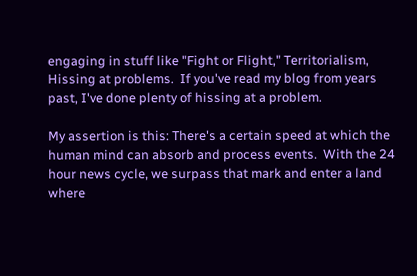engaging in stuff like "Fight or Flight," Territorialism, Hissing at problems.  If you've read my blog from years past, I've done plenty of hissing at a problem.

My assertion is this: There's a certain speed at which the human mind can absorb and process events.  With the 24 hour news cycle, we surpass that mark and enter a land where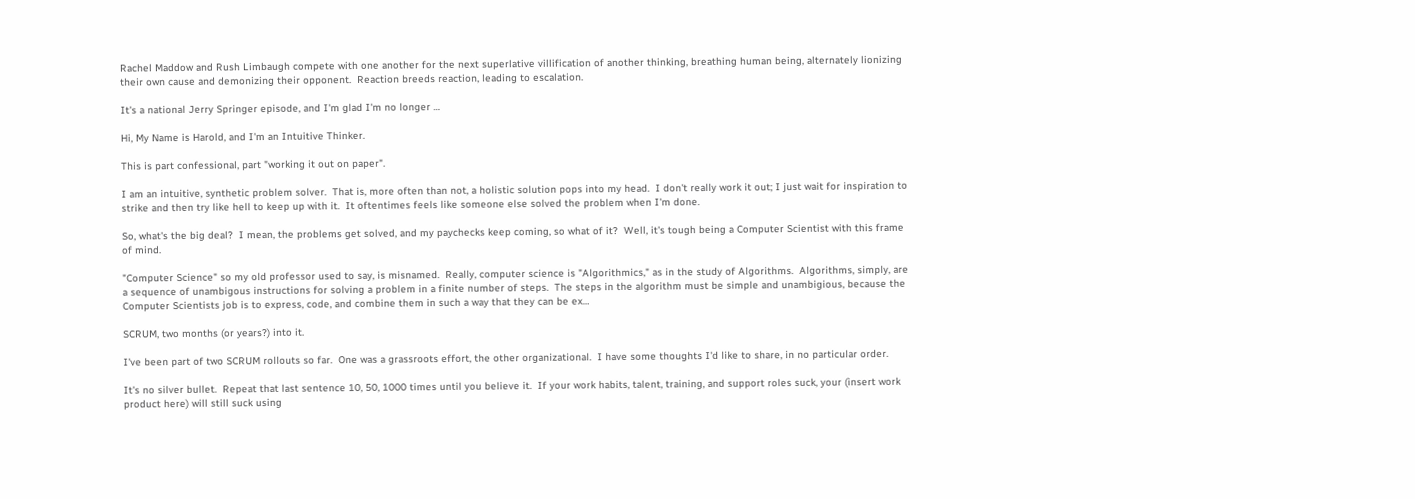Rachel Maddow and Rush Limbaugh compete with one another for the next superlative villification of another thinking, breathing human being, alternately lionizing their own cause and demonizing their opponent.  Reaction breeds reaction, leading to escalation.

It's a national Jerry Springer episode, and I'm glad I'm no longer …

Hi, My Name is Harold, and I'm an Intuitive Thinker.

This is part confessional, part "working it out on paper".

I am an intuitive, synthetic problem solver.  That is, more often than not, a holistic solution pops into my head.  I don't really work it out; I just wait for inspiration to strike and then try like hell to keep up with it.  It oftentimes feels like someone else solved the problem when I'm done.

So, what's the big deal?  I mean, the problems get solved, and my paychecks keep coming, so what of it?  Well, it's tough being a Computer Scientist with this frame of mind.

"Computer Science" so my old professor used to say, is misnamed.  Really, computer science is "Algorithmics," as in the study of Algorithms.  Algorithms, simply, are a sequence of unambigous instructions for solving a problem in a finite number of steps.  The steps in the algorithm must be simple and unambigious, because the Computer Scientists job is to express, code, and combine them in such a way that they can be ex…

SCRUM, two months (or years?) into it.

I've been part of two SCRUM rollouts so far.  One was a grassroots effort, the other organizational.  I have some thoughts I'd like to share, in no particular order.

It's no silver bullet.  Repeat that last sentence 10, 50, 1000 times until you believe it.  If your work habits, talent, training, and support roles suck, your (insert work product here) will still suck using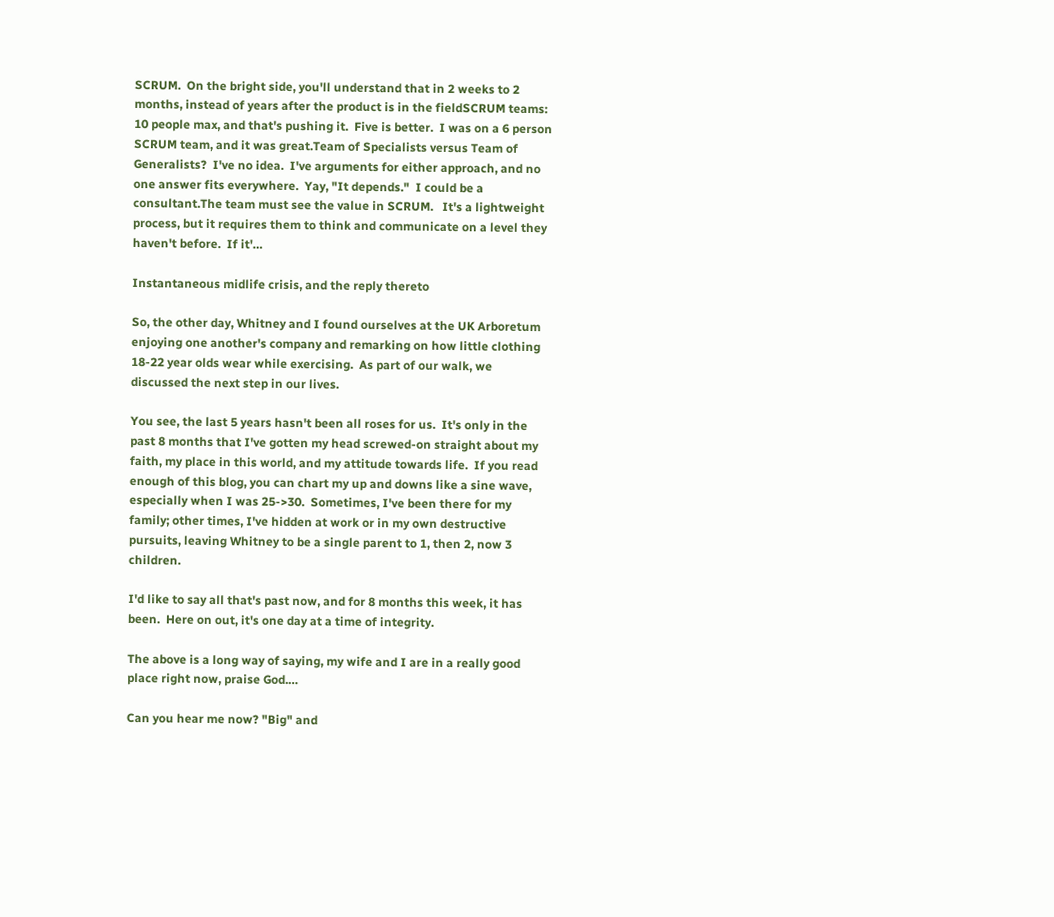SCRUM.  On the bright side, you'll understand that in 2 weeks to 2 months, instead of years after the product is in the fieldSCRUM teams: 10 people max, and that's pushing it.  Five is better.  I was on a 6 person SCRUM team, and it was great.Team of Specialists versus Team of Generalists?  I've no idea.  I've arguments for either approach, and no one answer fits everywhere.  Yay, "It depends."  I could be a consultant.The team must see the value in SCRUM.   It's a lightweight process, but it requires them to think and communicate on a level they haven't before.  If it'…

Instantaneous midlife crisis, and the reply thereto

So, the other day, Whitney and I found ourselves at the UK Arboretum enjoying one another's company and remarking on how little clothing 18-22 year olds wear while exercising.  As part of our walk, we discussed the next step in our lives.

You see, the last 5 years hasn't been all roses for us.  It's only in the past 8 months that I've gotten my head screwed-on straight about my faith, my place in this world, and my attitude towards life.  If you read enough of this blog, you can chart my up and downs like a sine wave, especially when I was 25->30.  Sometimes, I've been there for my family; other times, I've hidden at work or in my own destructive pursuits, leaving Whitney to be a single parent to 1, then 2, now 3 children.

I'd like to say all that's past now, and for 8 months this week, it has been.  Here on out, it's one day at a time of integrity.

The above is a long way of saying, my wife and I are in a really good place right now, praise God.…

Can you hear me now? "Big" and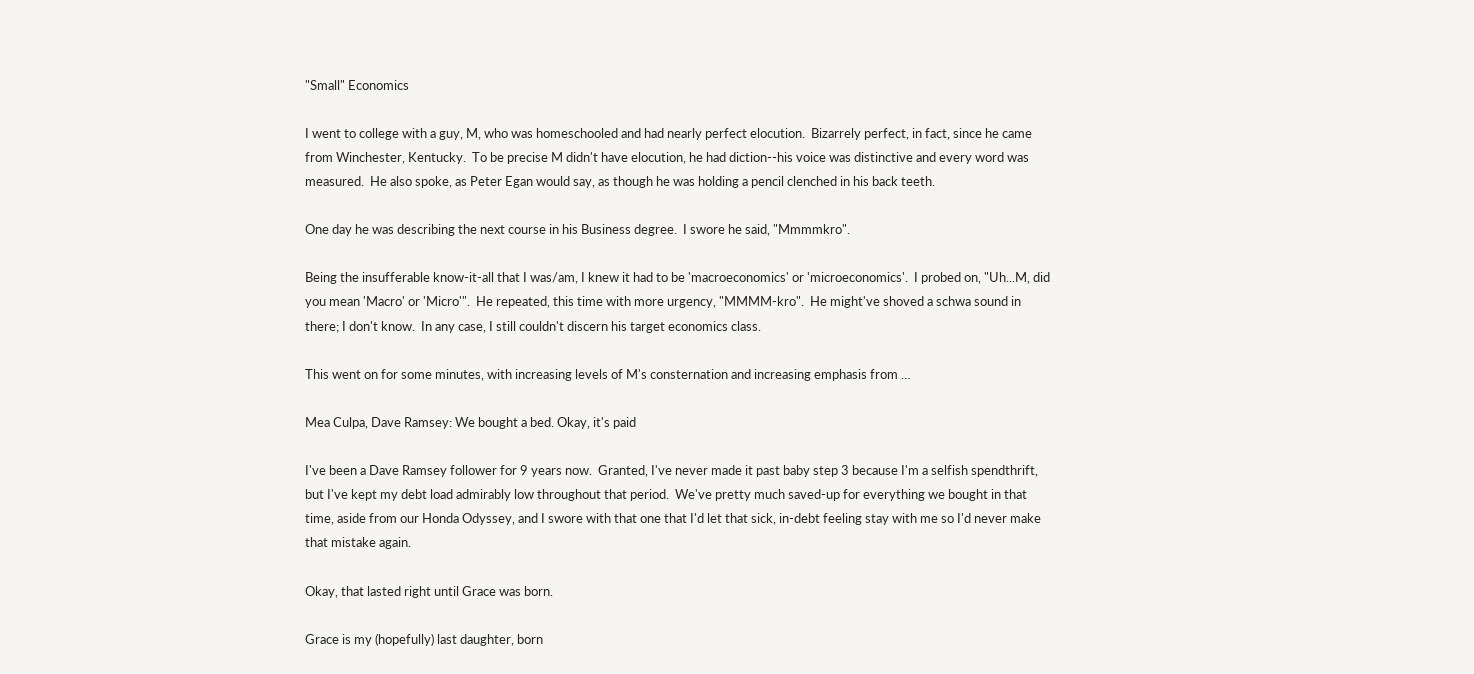"Small" Economics

I went to college with a guy, M, who was homeschooled and had nearly perfect elocution.  Bizarrely perfect, in fact, since he came from Winchester, Kentucky.  To be precise M didn't have elocution, he had diction--his voice was distinctive and every word was measured.  He also spoke, as Peter Egan would say, as though he was holding a pencil clenched in his back teeth.

One day he was describing the next course in his Business degree.  I swore he said, "Mmmmkro".

Being the insufferable know-it-all that I was/am, I knew it had to be 'macroeconomics' or 'microeconomics'.  I probed on, "Uh...M, did you mean 'Macro' or 'Micro'".  He repeated, this time with more urgency, "MMMM-kro".  He might've shoved a schwa sound in there; I don't know.  In any case, I still couldn't discern his target economics class.

This went on for some minutes, with increasing levels of M's consternation and increasing emphasis from …

Mea Culpa, Dave Ramsey: We bought a bed. Okay, it's paid

I've been a Dave Ramsey follower for 9 years now.  Granted, I've never made it past baby step 3 because I'm a selfish spendthrift, but I've kept my debt load admirably low throughout that period.  We've pretty much saved-up for everything we bought in that time, aside from our Honda Odyssey, and I swore with that one that I'd let that sick, in-debt feeling stay with me so I'd never make that mistake again.

Okay, that lasted right until Grace was born.

Grace is my (hopefully) last daughter, born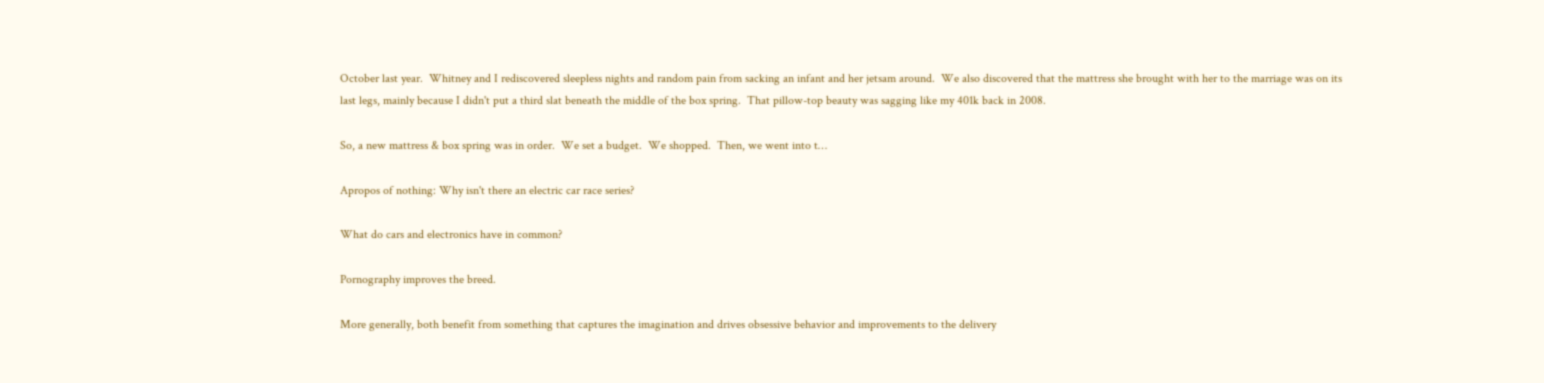October last year.  Whitney and I rediscovered sleepless nights and random pain from sacking an infant and her jetsam around.  We also discovered that the mattress she brought with her to the marriage was on its last legs, mainly because I didn't put a third slat beneath the middle of the box spring.  That pillow-top beauty was sagging like my 401k back in 2008.

So, a new mattress & box spring was in order.  We set a budget.  We shopped.  Then, we went into t…

Apropos of nothing: Why isn't there an electric car race series?

What do cars and electronics have in common?

Pornography improves the breed.

More generally, both benefit from something that captures the imagination and drives obsessive behavior and improvements to the delivery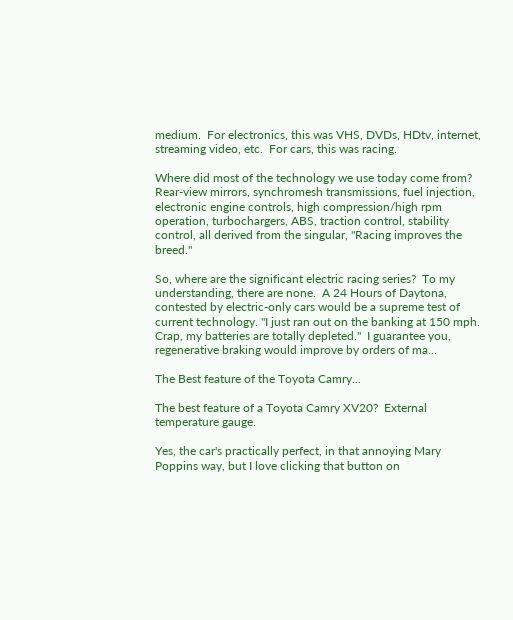medium.  For electronics, this was VHS, DVDs, HDtv, internet, streaming video, etc.  For cars, this was racing.

Where did most of the technology we use today come from?  Rear-view mirrors, synchromesh transmissions, fuel injection, electronic engine controls, high compression/high rpm operation, turbochargers, ABS, traction control, stability control, all derived from the singular, "Racing improves the breed."

So, where are the significant electric racing series?  To my understanding, there are none.  A 24 Hours of Daytona, contested by electric-only cars would be a supreme test of current technology. "I just ran out on the banking at 150 mph.  Crap, my batteries are totally depleted."  I guarantee you, regenerative braking would improve by orders of ma…

The Best feature of the Toyota Camry...

The best feature of a Toyota Camry XV20?  External temperature gauge.

Yes, the car's practically perfect, in that annoying Mary Poppins way, but I love clicking that button on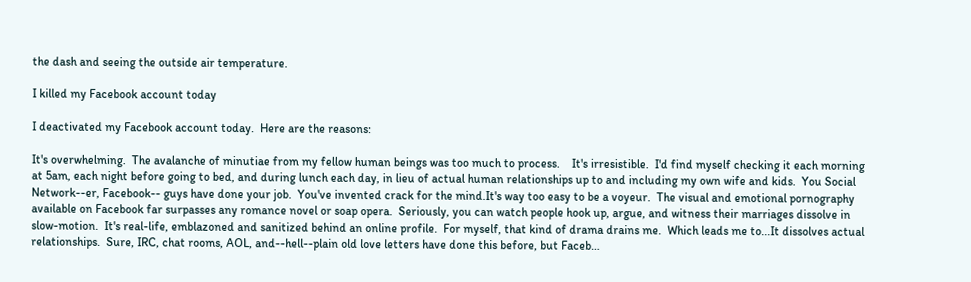the dash and seeing the outside air temperature.

I killed my Facebook account today

I deactivated my Facebook account today.  Here are the reasons:

It's overwhelming.  The avalanche of minutiae from my fellow human beings was too much to process.    It's irresistible.  I'd find myself checking it each morning at 5am, each night before going to bed, and during lunch each day, in lieu of actual human relationships up to and including my own wife and kids.  You Social Network--er, Facebook-- guys have done your job.  You've invented crack for the mind.It's way too easy to be a voyeur.  The visual and emotional pornography available on Facebook far surpasses any romance novel or soap opera.  Seriously, you can watch people hook up, argue, and witness their marriages dissolve in slow-motion.  It's real-life, emblazoned and sanitized behind an online profile.  For myself, that kind of drama drains me.  Which leads me to...It dissolves actual relationships.  Sure, IRC, chat rooms, AOL, and--hell--plain old love letters have done this before, but Faceb…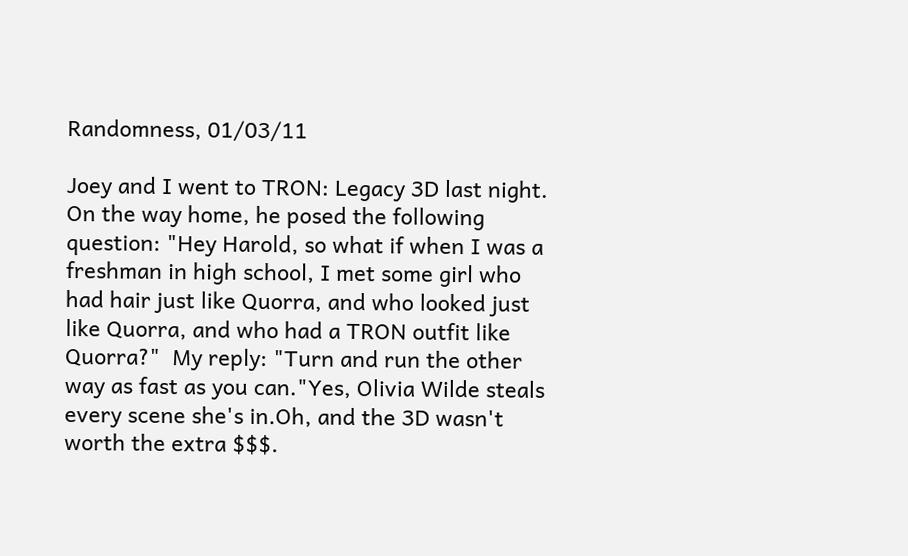Randomness, 01/03/11

Joey and I went to TRON: Legacy 3D last night.  On the way home, he posed the following question: "Hey Harold, so what if when I was a freshman in high school, I met some girl who had hair just like Quorra, and who looked just like Quorra, and who had a TRON outfit like Quorra?"  My reply: "Turn and run the other way as fast as you can."Yes, Olivia Wilde steals every scene she's in.Oh, and the 3D wasn't worth the extra $$$.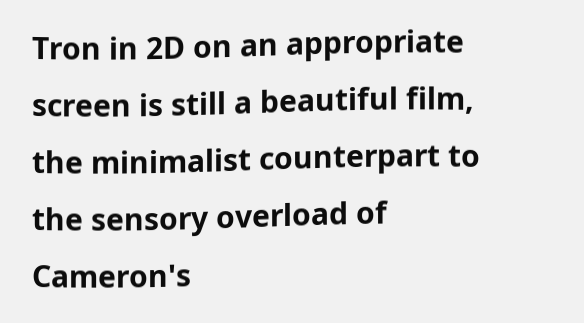Tron in 2D on an appropriate screen is still a beautiful film, the minimalist counterpart to the sensory overload of Cameron's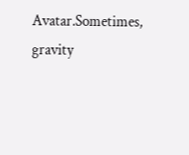Avatar.Sometimes, gravity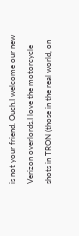is not your friend. Ouch.I welcome our new Verizon overlords.I love the motorcycle shots in TRON (those in the real world, on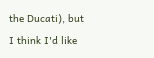the Ducati), but I think I'd like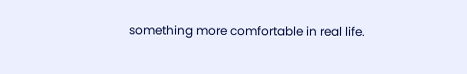something more comfortable in real life.